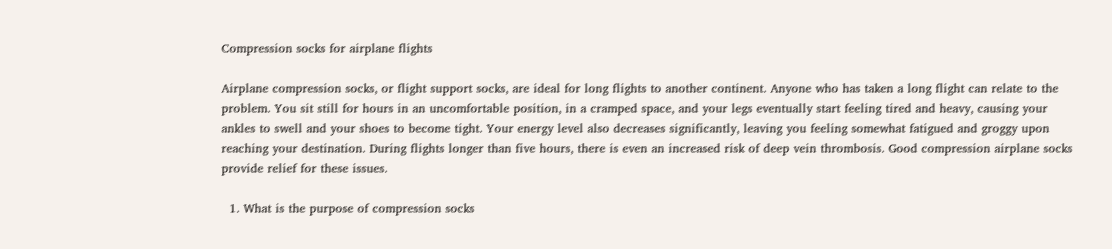Compression socks for airplane flights

Airplane compression socks, or flight support socks, are ideal for long flights to another continent. Anyone who has taken a long flight can relate to the problem. You sit still for hours in an uncomfortable position, in a cramped space, and your legs eventually start feeling tired and heavy, causing your ankles to swell and your shoes to become tight. Your energy level also decreases significantly, leaving you feeling somewhat fatigued and groggy upon reaching your destination. During flights longer than five hours, there is even an increased risk of deep vein thrombosis. Good compression airplane socks provide relief for these issues.

  1. What is the purpose of compression socks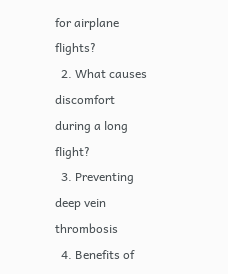for airplane flights?
  2. What causes discomfort during a long flight?
  3. Preventing deep vein thrombosis
  4. Benefits of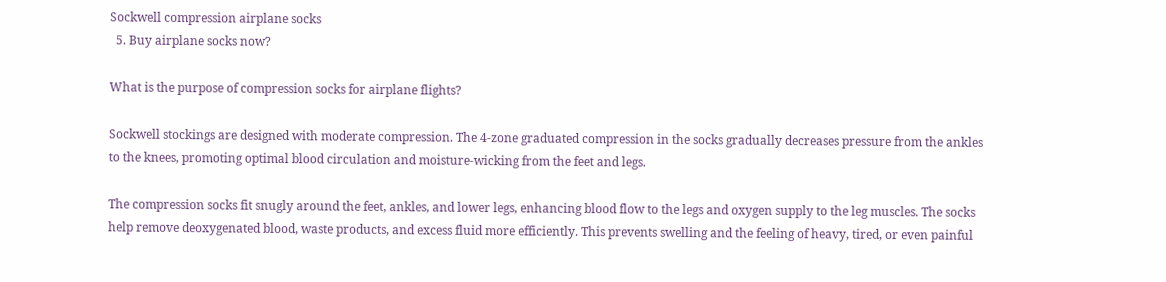Sockwell compression airplane socks
  5. Buy airplane socks now?

What is the purpose of compression socks for airplane flights?

Sockwell stockings are designed with moderate compression. The 4-zone graduated compression in the socks gradually decreases pressure from the ankles to the knees, promoting optimal blood circulation and moisture-wicking from the feet and legs.

The compression socks fit snugly around the feet, ankles, and lower legs, enhancing blood flow to the legs and oxygen supply to the leg muscles. The socks help remove deoxygenated blood, waste products, and excess fluid more efficiently. This prevents swelling and the feeling of heavy, tired, or even painful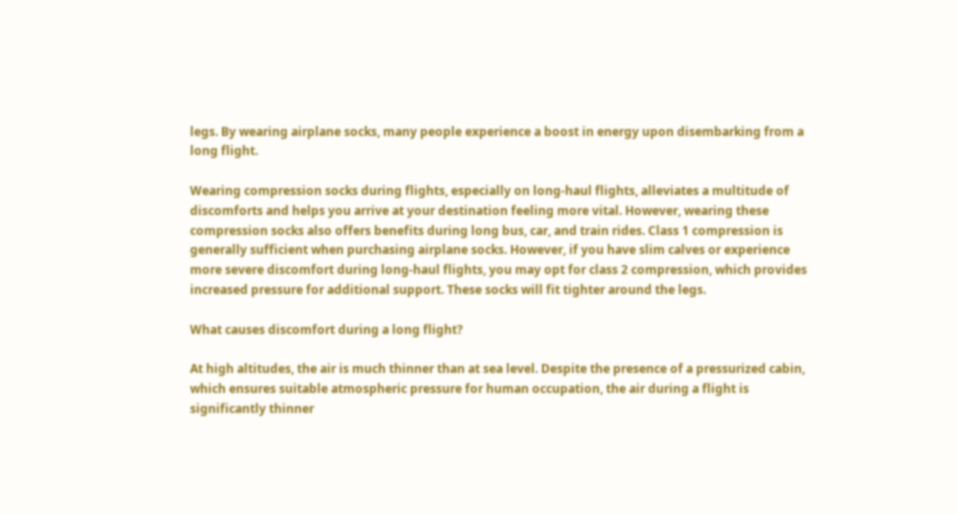legs. By wearing airplane socks, many people experience a boost in energy upon disembarking from a long flight.

Wearing compression socks during flights, especially on long-haul flights, alleviates a multitude of discomforts and helps you arrive at your destination feeling more vital. However, wearing these compression socks also offers benefits during long bus, car, and train rides. Class 1 compression is generally sufficient when purchasing airplane socks. However, if you have slim calves or experience more severe discomfort during long-haul flights, you may opt for class 2 compression, which provides increased pressure for additional support. These socks will fit tighter around the legs.

What causes discomfort during a long flight?

At high altitudes, the air is much thinner than at sea level. Despite the presence of a pressurized cabin, which ensures suitable atmospheric pressure for human occupation, the air during a flight is significantly thinner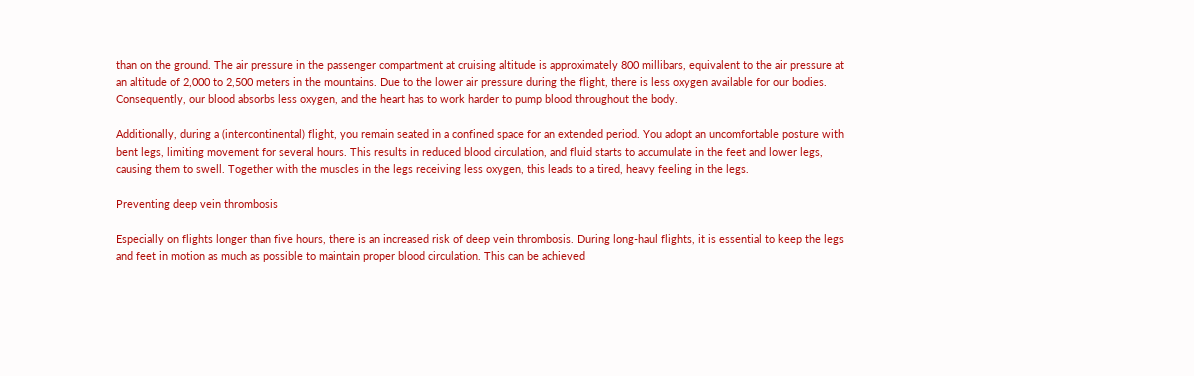than on the ground. The air pressure in the passenger compartment at cruising altitude is approximately 800 millibars, equivalent to the air pressure at an altitude of 2,000 to 2,500 meters in the mountains. Due to the lower air pressure during the flight, there is less oxygen available for our bodies. Consequently, our blood absorbs less oxygen, and the heart has to work harder to pump blood throughout the body.

Additionally, during a (intercontinental) flight, you remain seated in a confined space for an extended period. You adopt an uncomfortable posture with bent legs, limiting movement for several hours. This results in reduced blood circulation, and fluid starts to accumulate in the feet and lower legs, causing them to swell. Together with the muscles in the legs receiving less oxygen, this leads to a tired, heavy feeling in the legs.

Preventing deep vein thrombosis

Especially on flights longer than five hours, there is an increased risk of deep vein thrombosis. During long-haul flights, it is essential to keep the legs and feet in motion as much as possible to maintain proper blood circulation. This can be achieved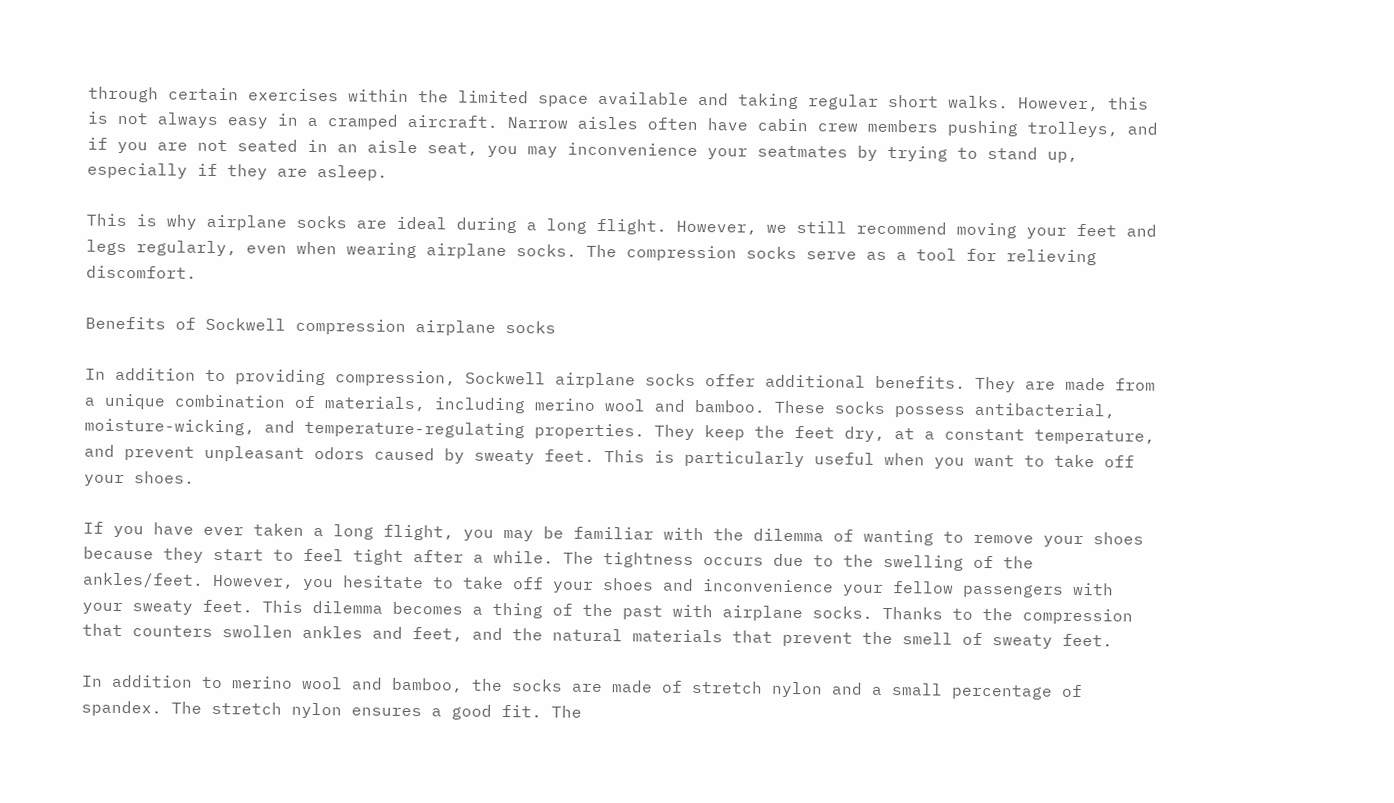through certain exercises within the limited space available and taking regular short walks. However, this is not always easy in a cramped aircraft. Narrow aisles often have cabin crew members pushing trolleys, and if you are not seated in an aisle seat, you may inconvenience your seatmates by trying to stand up, especially if they are asleep.

This is why airplane socks are ideal during a long flight. However, we still recommend moving your feet and legs regularly, even when wearing airplane socks. The compression socks serve as a tool for relieving discomfort.

Benefits of Sockwell compression airplane socks

In addition to providing compression, Sockwell airplane socks offer additional benefits. They are made from a unique combination of materials, including merino wool and bamboo. These socks possess antibacterial, moisture-wicking, and temperature-regulating properties. They keep the feet dry, at a constant temperature, and prevent unpleasant odors caused by sweaty feet. This is particularly useful when you want to take off your shoes.

If you have ever taken a long flight, you may be familiar with the dilemma of wanting to remove your shoes because they start to feel tight after a while. The tightness occurs due to the swelling of the ankles/feet. However, you hesitate to take off your shoes and inconvenience your fellow passengers with your sweaty feet. This dilemma becomes a thing of the past with airplane socks. Thanks to the compression that counters swollen ankles and feet, and the natural materials that prevent the smell of sweaty feet.

In addition to merino wool and bamboo, the socks are made of stretch nylon and a small percentage of spandex. The stretch nylon ensures a good fit. The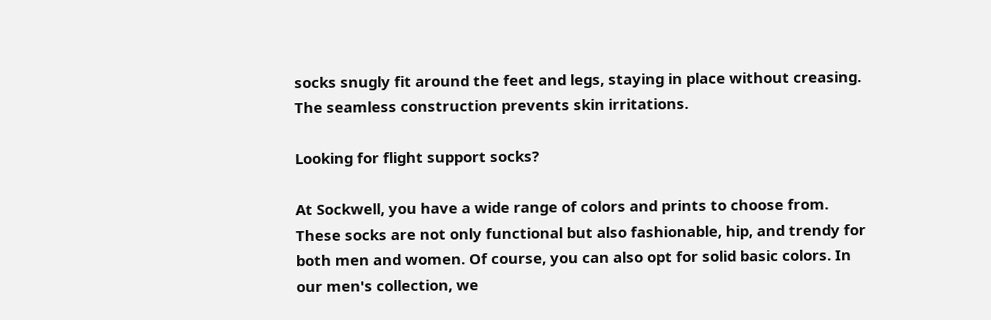socks snugly fit around the feet and legs, staying in place without creasing. The seamless construction prevents skin irritations.

Looking for flight support socks?

At Sockwell, you have a wide range of colors and prints to choose from. These socks are not only functional but also fashionable, hip, and trendy for both men and women. Of course, you can also opt for solid basic colors. In our men's collection, we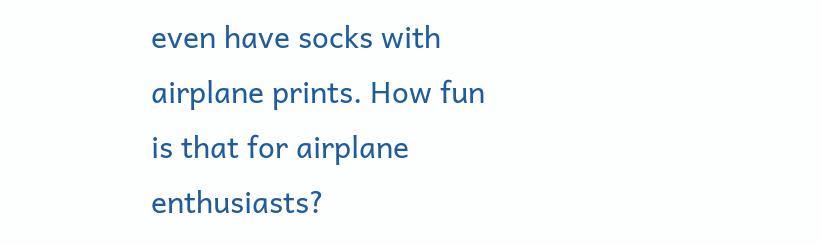even have socks with airplane prints. How fun is that for airplane enthusiasts?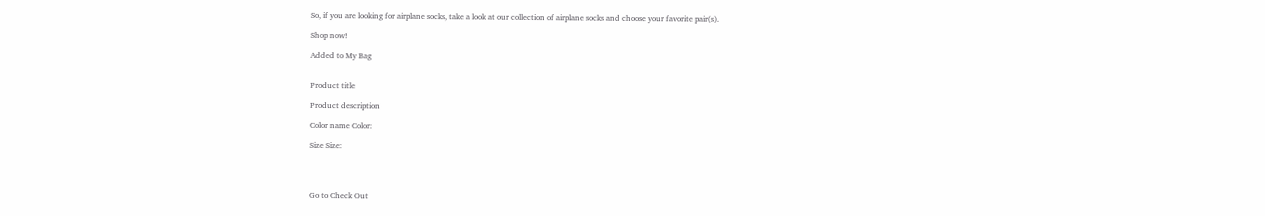So, if you are looking for airplane socks, take a look at our collection of airplane socks and choose your favorite pair(s).

Shop now!

Added to My Bag


Product title

Product description

Color name Color:

Size Size:




Go to Check Out